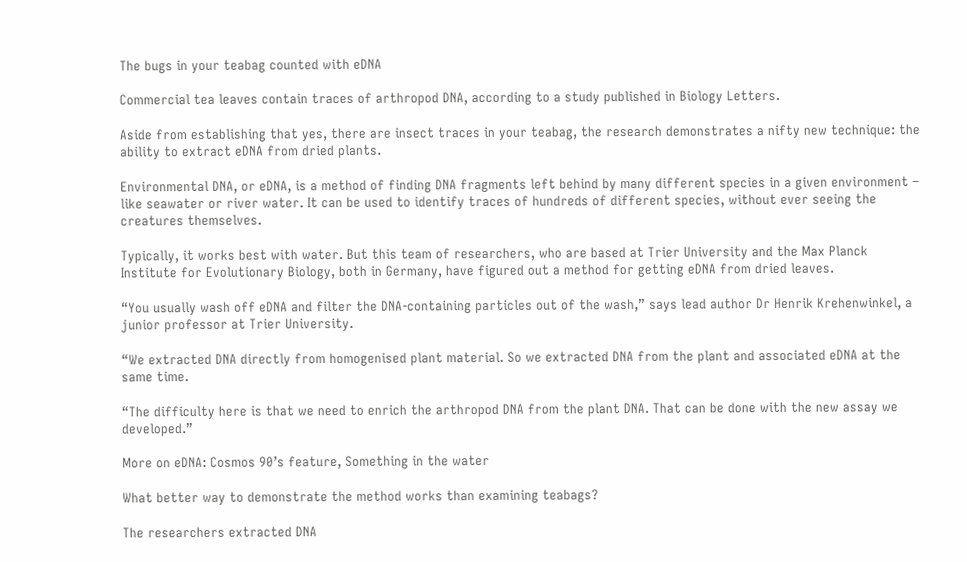The bugs in your teabag counted with eDNA

Commercial tea leaves contain traces of arthropod DNA, according to a study published in Biology Letters.

Aside from establishing that yes, there are insect traces in your teabag, the research demonstrates a nifty new technique: the ability to extract eDNA from dried plants.

Environmental DNA, or eDNA, is a method of finding DNA fragments left behind by many different species in a given environment – like seawater or river water. It can be used to identify traces of hundreds of different species, without ever seeing the creatures themselves.

Typically, it works best with water. But this team of researchers, who are based at Trier University and the Max Planck Institute for Evolutionary Biology, both in Germany, have figured out a method for getting eDNA from dried leaves.

“You usually wash off eDNA and filter the DNA-containing particles out of the wash,” says lead author Dr Henrik Krehenwinkel, a junior professor at Trier University.

“We extracted DNA directly from homogenised plant material. So we extracted DNA from the plant and associated eDNA at the same time.

“The difficulty here is that we need to enrich the arthropod DNA from the plant DNA. That can be done with the new assay we developed.”

More on eDNA: Cosmos 90’s feature, Something in the water

What better way to demonstrate the method works than examining teabags?

The researchers extracted DNA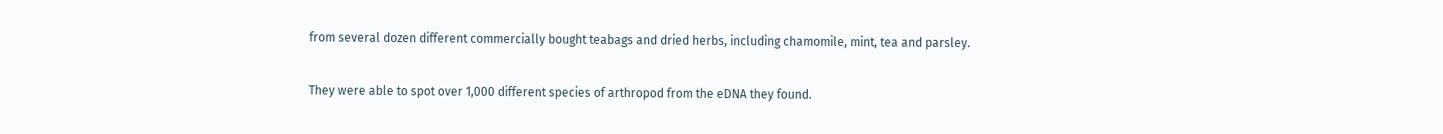from several dozen different commercially bought teabags and dried herbs, including chamomile, mint, tea and parsley.

They were able to spot over 1,000 different species of arthropod from the eDNA they found.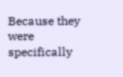Because they were specifically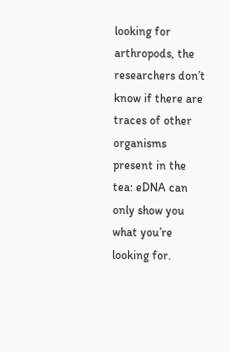looking for arthropods, the researchers don’t know if there are traces of other organisms present in the tea: eDNA can only show you what you’re looking for.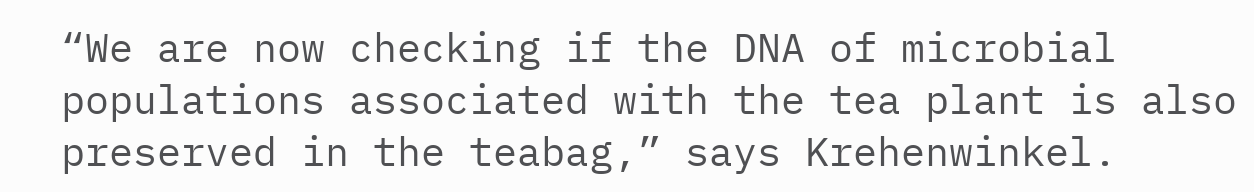“We are now checking if the DNA of microbial populations associated with the tea plant is also preserved in the teabag,” says Krehenwinkel.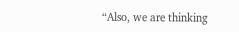“Also, we are thinking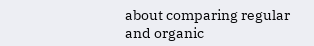about comparing regular and organic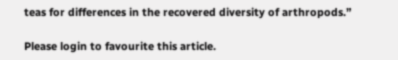teas for differences in the recovered diversity of arthropods.”

Please login to favourite this article.